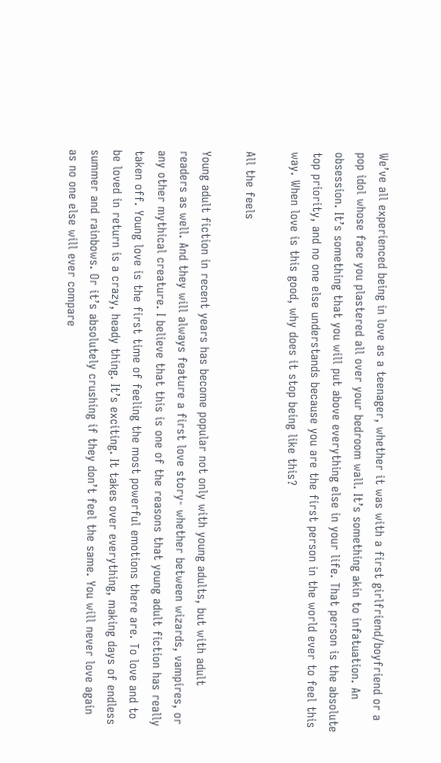We’ve all experienced being in love as a teenager, whether it was with a first girlfriend/boyfriend or a pop idol whose face you plastered all over your bedroom wall. It’s something akin to infatuation. An obsession. It’s something that you will put above everything else in your life. That person is the absolute top priority, and no one else understands because you are the first person in the world ever to feel this way. When love is this good, why does it stop being like this?

All the feels

Young adult fiction in recent years has become popular not only with young adults, but with adult readers as well. And they will always feature a first love story- whether between wizards, vampires, or any other mythical creature. I believe that this is one of the reasons that young adult fiction has really taken off. Young love is the first time of feeling the most powerful emotions there are. To love and to be loved in return is a crazy, heady thing. It’s exciting. It takes over everything, making days of endless summer and rainbows. Or it’s absolutely crushing if they don’t feel the same. You will never love again as no one else will ever compare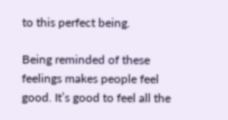to this perfect being.

Being reminded of these feelings makes people feel good. It’s good to feel all the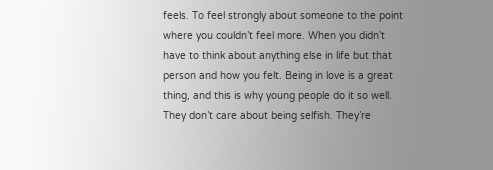feels. To feel strongly about someone to the point where you couldn’t feel more. When you didn’t have to think about anything else in life but that person and how you felt. Being in love is a great thing, and this is why young people do it so well. They don’t care about being selfish. They’re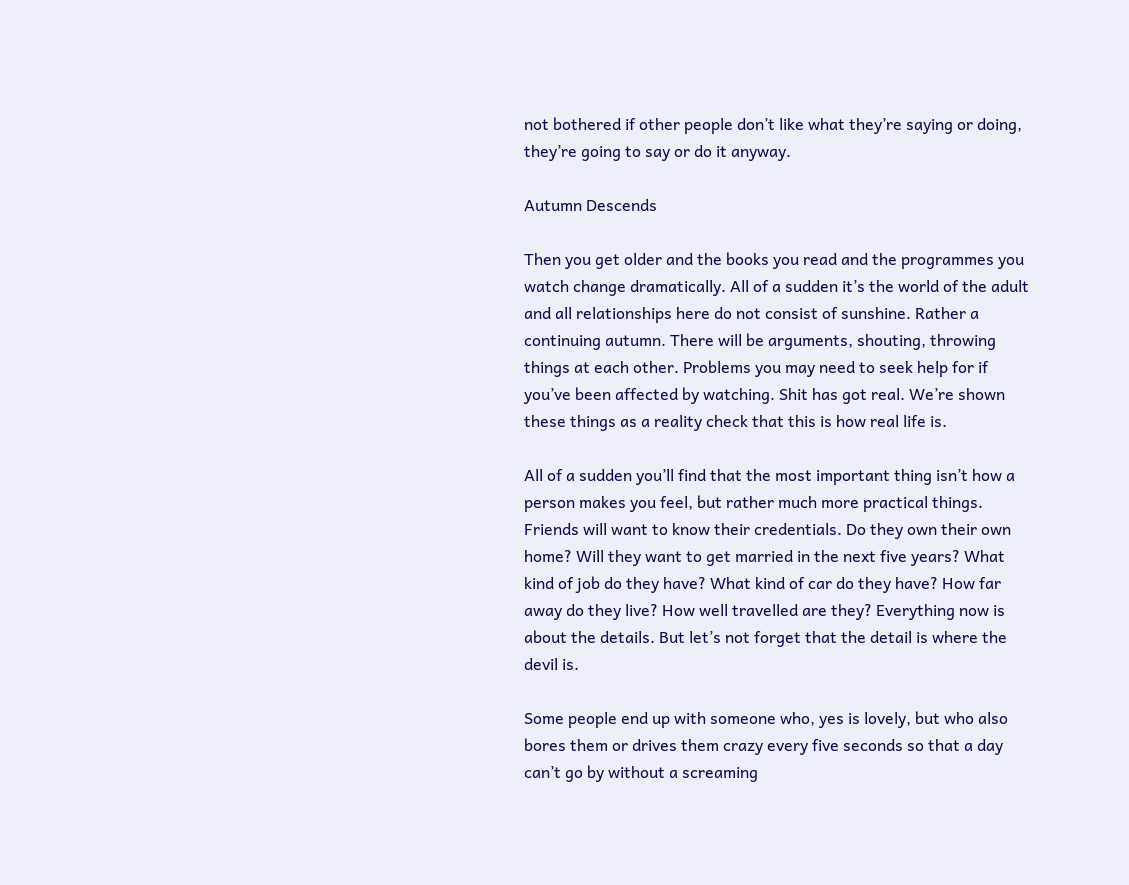not bothered if other people don’t like what they’re saying or doing, they’re going to say or do it anyway.

Autumn Descends

Then you get older and the books you read and the programmes you watch change dramatically. All of a sudden it’s the world of the adult and all relationships here do not consist of sunshine. Rather a continuing autumn. There will be arguments, shouting, throwing things at each other. Problems you may need to seek help for if you’ve been affected by watching. Shit has got real. We’re shown these things as a reality check that this is how real life is.

All of a sudden you’ll find that the most important thing isn’t how a person makes you feel, but rather much more practical things. Friends will want to know their credentials. Do they own their own home? Will they want to get married in the next five years? What kind of job do they have? What kind of car do they have? How far away do they live? How well travelled are they? Everything now is about the details. But let’s not forget that the detail is where the devil is.

Some people end up with someone who, yes is lovely, but who also bores them or drives them crazy every five seconds so that a day can’t go by without a screaming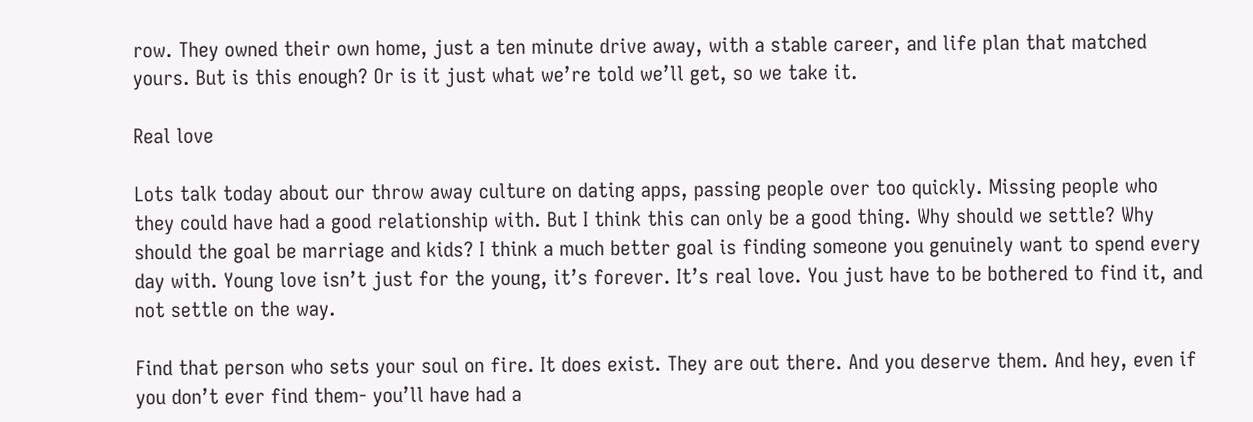row. They owned their own home, just a ten minute drive away, with a stable career, and life plan that matched yours. But is this enough? Or is it just what we’re told we’ll get, so we take it.

Real love

Lots talk today about our throw away culture on dating apps, passing people over too quickly. Missing people who they could have had a good relationship with. But I think this can only be a good thing. Why should we settle? Why should the goal be marriage and kids? I think a much better goal is finding someone you genuinely want to spend every day with. Young love isn’t just for the young, it’s forever. It’s real love. You just have to be bothered to find it, and not settle on the way.

Find that person who sets your soul on fire. It does exist. They are out there. And you deserve them. And hey, even if you don’t ever find them- you’ll have had a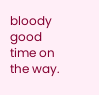bloody good time on the way.